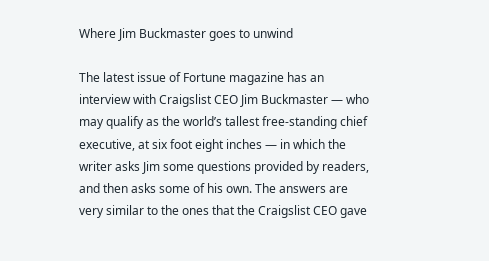Where Jim Buckmaster goes to unwind

The latest issue of Fortune magazine has an interview with Craigslist CEO Jim Buckmaster — who may qualify as the world’s tallest free-standing chief executive, at six foot eight inches — in which the writer asks Jim some questions provided by readers, and then asks some of his own. The answers are very similar to the ones that the Craigslist CEO gave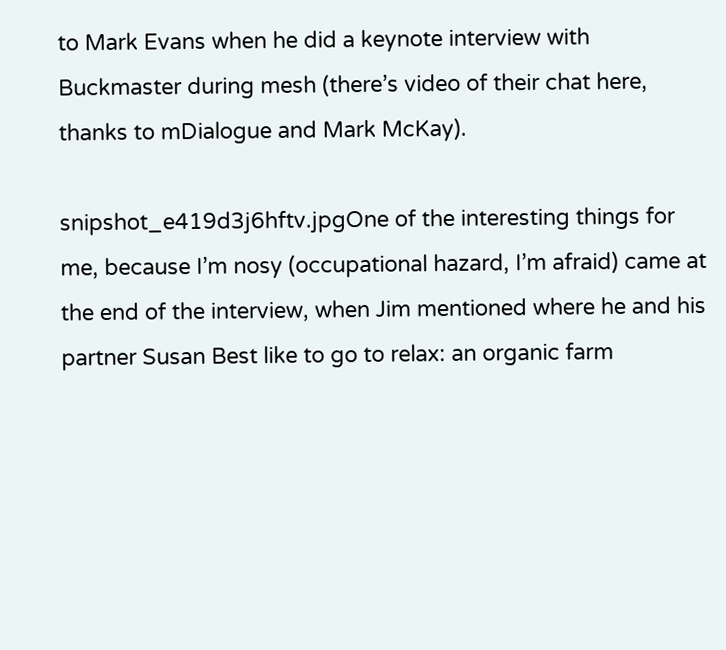to Mark Evans when he did a keynote interview with Buckmaster during mesh (there’s video of their chat here, thanks to mDialogue and Mark McKay).

snipshot_e419d3j6hftv.jpgOne of the interesting things for me, because I’m nosy (occupational hazard, I’m afraid) came at the end of the interview, when Jim mentioned where he and his partner Susan Best like to go to relax: an organic farm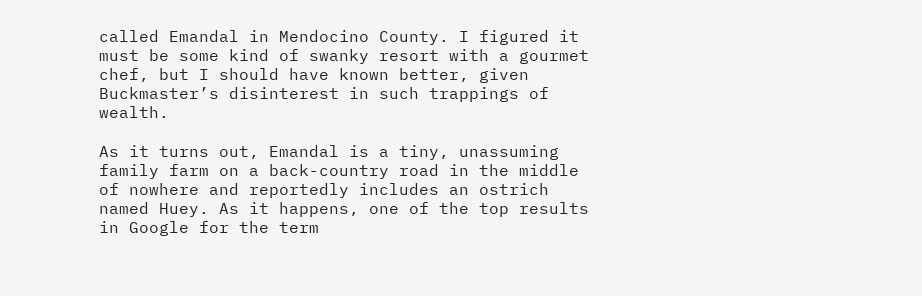called Emandal in Mendocino County. I figured it must be some kind of swanky resort with a gourmet chef, but I should have known better, given Buckmaster’s disinterest in such trappings of wealth.

As it turns out, Emandal is a tiny, unassuming family farm on a back-country road in the middle of nowhere and reportedly includes an ostrich named Huey. As it happens, one of the top results in Google for the term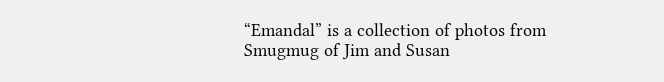“Emandal” is a collection of photos from Smugmug of Jim and Susan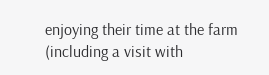enjoying their time at the farm (including a visit with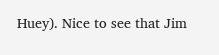Huey). Nice to see that Jim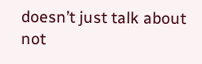doesn’t just talk about not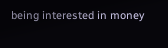being interested in money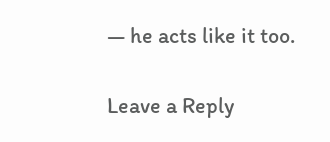— he acts like it too.

Leave a Reply